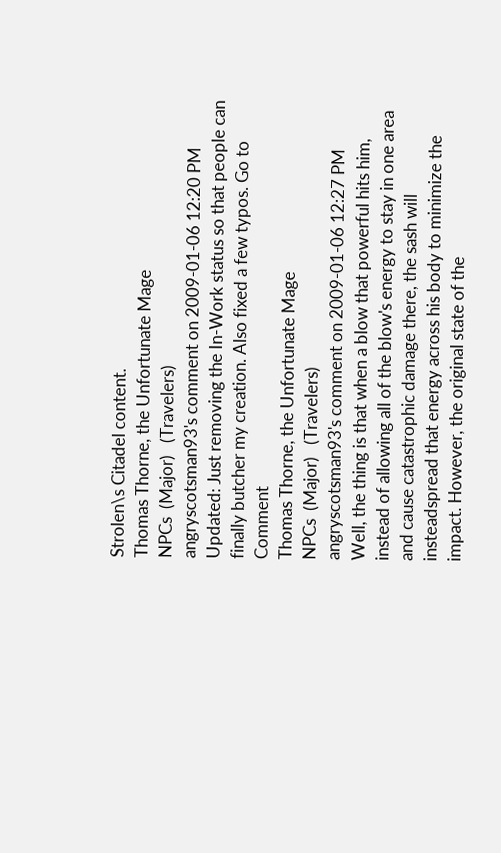Strolen\s Citadel content.
Thomas Thorne, the Unfortunate Mage
NPCs  (Major)   (Travelers)
angryscotsman93's comment on 2009-01-06 12:20 PM
Updated: Just removing the In-Work status so that people can finally butcher my creation. Also fixed a few typos. Go to Comment
Thomas Thorne, the Unfortunate Mage
NPCs  (Major)   (Travelers)
angryscotsman93's comment on 2009-01-06 12:27 PM
Well, the thing is that when a blow that powerful hits him, instead of allowing all of the blow's energy to stay in one area and cause catastrophic damage there, the sash will insteadspread that energy across his body to minimize the impact. However, the original state of the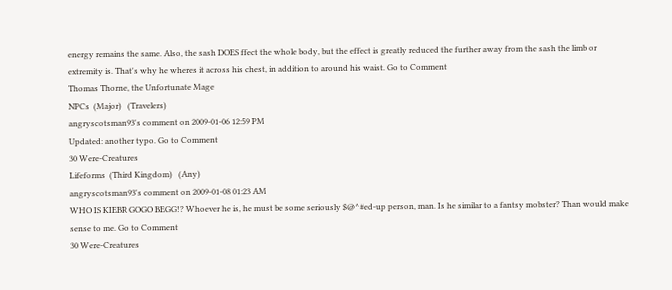energy remains the same. Also, the sash DOES ffect the whole body, but the effect is greatly reduced the further away from the sash the limb or extremity is. That's why he wheres it across his chest, in addition to around his waist. Go to Comment
Thomas Thorne, the Unfortunate Mage
NPCs  (Major)   (Travelers)
angryscotsman93's comment on 2009-01-06 12:59 PM
Updated: another typo. Go to Comment
30 Were-Creatures
Lifeforms  (Third Kingdom)   (Any)
angryscotsman93's comment on 2009-01-08 01:23 AM
WHO IS KIEBR GOGO BEGG!? Whoever he is, he must be some seriously $@^#ed-up person, man. Is he similar to a fantsy mobster? Than would make sense to me. Go to Comment
30 Were-Creatures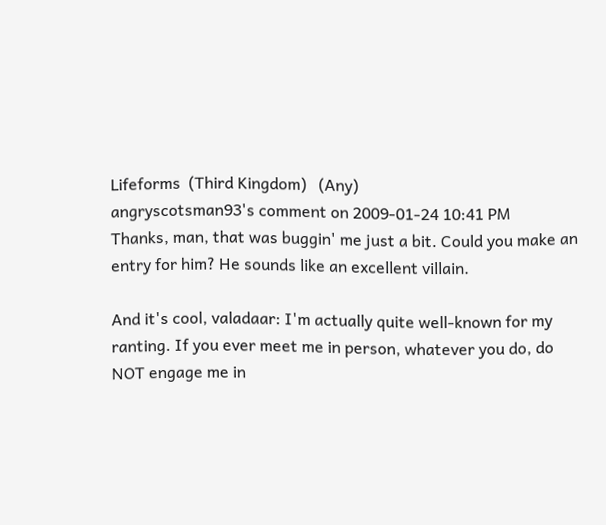Lifeforms  (Third Kingdom)   (Any)
angryscotsman93's comment on 2009-01-24 10:41 PM
Thanks, man, that was buggin' me just a bit. Could you make an entry for him? He sounds like an excellent villain.

And it's cool, valadaar: I'm actually quite well-known for my ranting. If you ever meet me in person, whatever you do, do NOT engage me in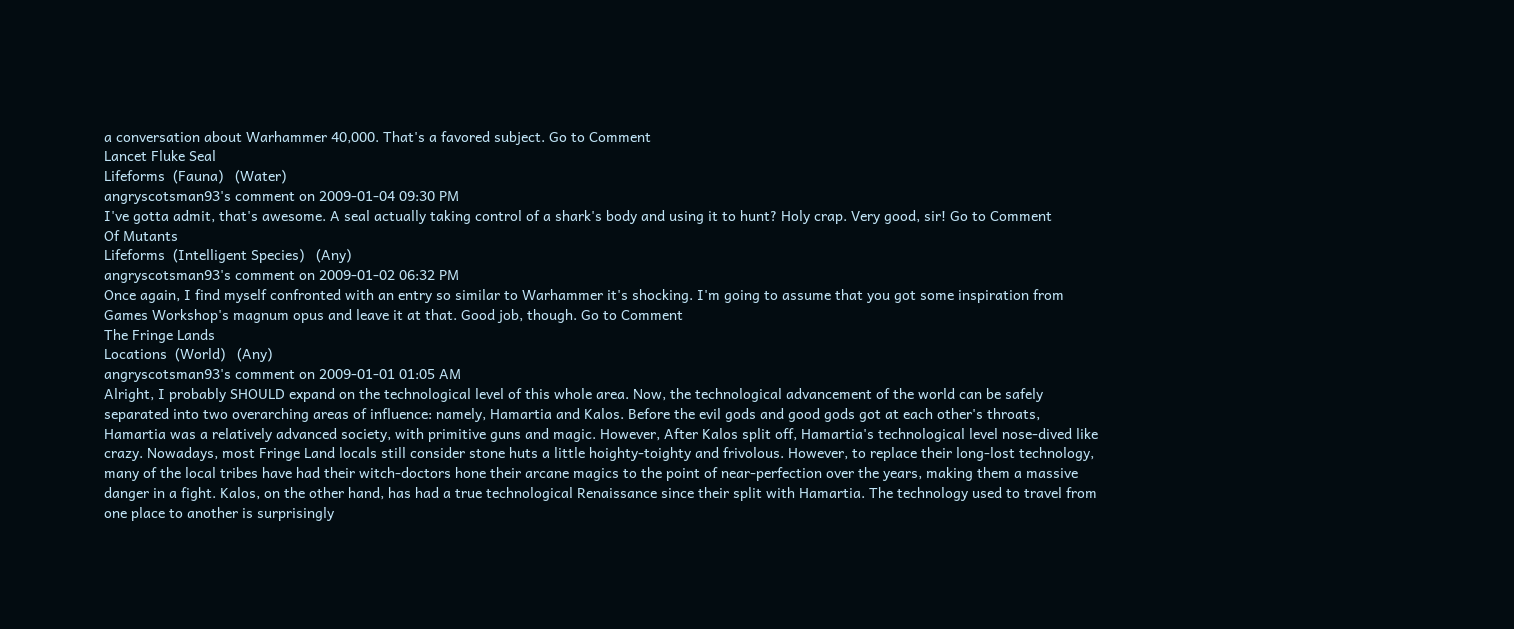a conversation about Warhammer 40,000. That's a favored subject. Go to Comment
Lancet Fluke Seal
Lifeforms  (Fauna)   (Water)
angryscotsman93's comment on 2009-01-04 09:30 PM
I've gotta admit, that's awesome. A seal actually taking control of a shark's body and using it to hunt? Holy crap. Very good, sir! Go to Comment
Of Mutants
Lifeforms  (Intelligent Species)   (Any)
angryscotsman93's comment on 2009-01-02 06:32 PM
Once again, I find myself confronted with an entry so similar to Warhammer it's shocking. I'm going to assume that you got some inspiration from Games Workshop's magnum opus and leave it at that. Good job, though. Go to Comment
The Fringe Lands
Locations  (World)   (Any)
angryscotsman93's comment on 2009-01-01 01:05 AM
Alright, I probably SHOULD expand on the technological level of this whole area. Now, the technological advancement of the world can be safely separated into two overarching areas of influence: namely, Hamartia and Kalos. Before the evil gods and good gods got at each other's throats, Hamartia was a relatively advanced society, with primitive guns and magic. However, After Kalos split off, Hamartia's technological level nose-dived like crazy. Nowadays, most Fringe Land locals still consider stone huts a little hoighty-toighty and frivolous. However, to replace their long-lost technology, many of the local tribes have had their witch-doctors hone their arcane magics to the point of near-perfection over the years, making them a massive danger in a fight. Kalos, on the other hand, has had a true technological Renaissance since their split with Hamartia. The technology used to travel from one place to another is surprisingly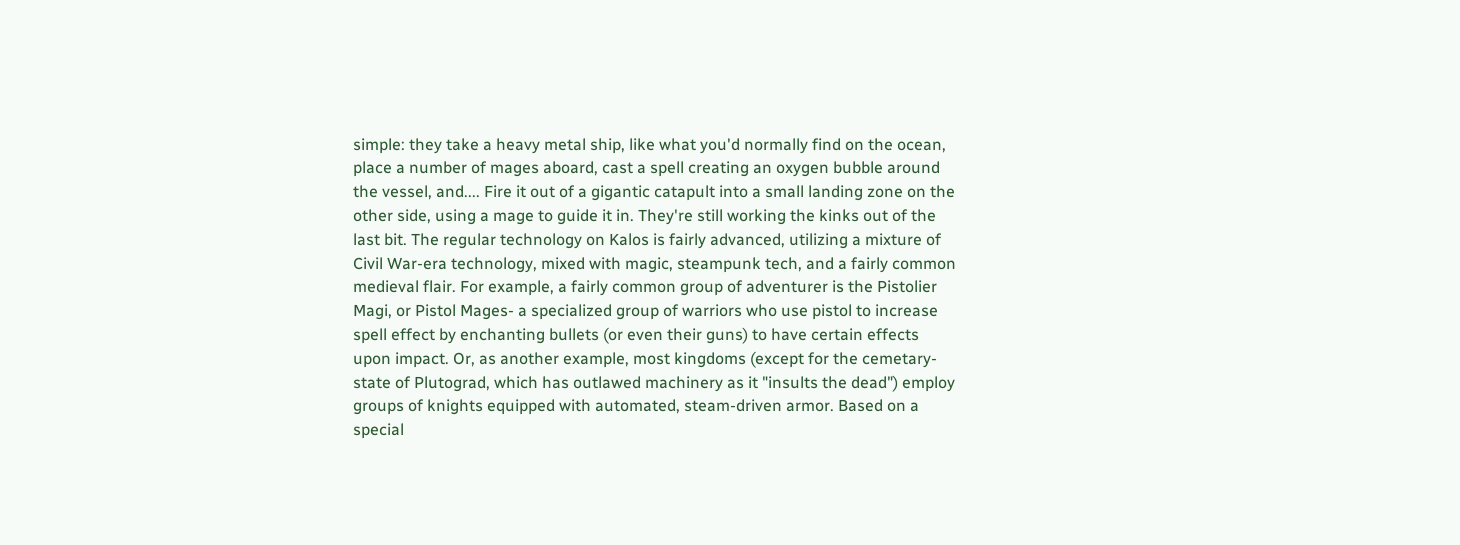simple: they take a heavy metal ship, like what you'd normally find on the ocean, place a number of mages aboard, cast a spell creating an oxygen bubble around the vessel, and.... Fire it out of a gigantic catapult into a small landing zone on the other side, using a mage to guide it in. They're still working the kinks out of the last bit. The regular technology on Kalos is fairly advanced, utilizing a mixture of Civil War-era technology, mixed with magic, steampunk tech, and a fairly common medieval flair. For example, a fairly common group of adventurer is the Pistolier Magi, or Pistol Mages- a specialized group of warriors who use pistol to increase spell effect by enchanting bullets (or even their guns) to have certain effects upon impact. Or, as another example, most kingdoms (except for the cemetary-state of Plutograd, which has outlawed machinery as it "insults the dead") employ groups of knights equipped with automated, steam-driven armor. Based on a special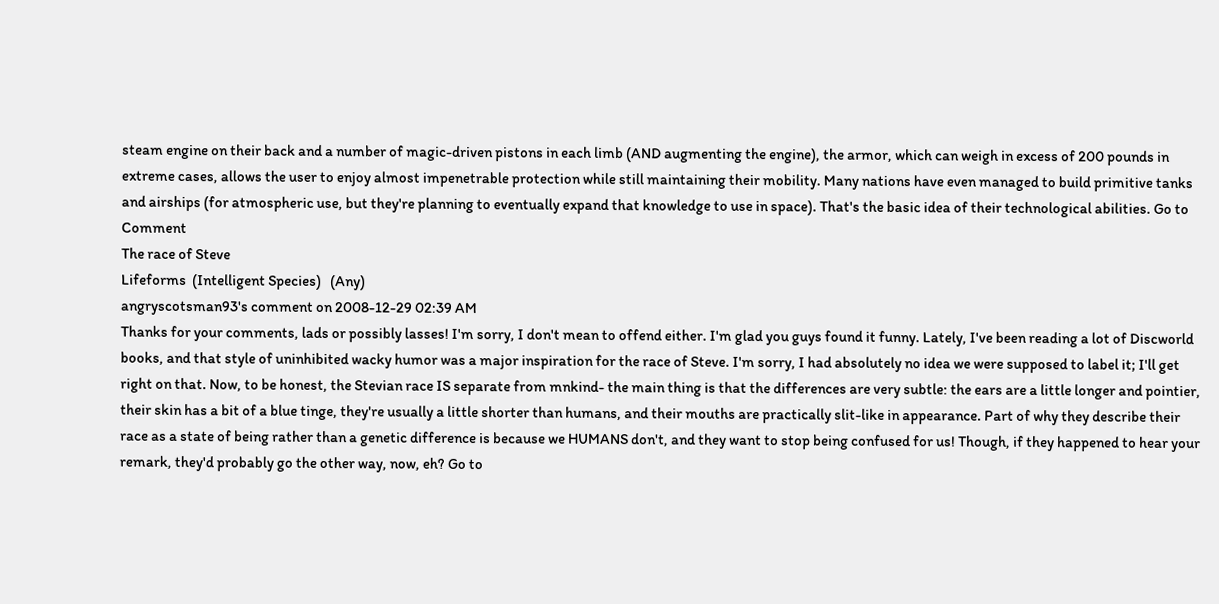steam engine on their back and a number of magic-driven pistons in each limb (AND augmenting the engine), the armor, which can weigh in excess of 200 pounds in extreme cases, allows the user to enjoy almost impenetrable protection while still maintaining their mobility. Many nations have even managed to build primitive tanks and airships (for atmospheric use, but they're planning to eventually expand that knowledge to use in space). That's the basic idea of their technological abilities. Go to Comment
The race of Steve
Lifeforms  (Intelligent Species)   (Any)
angryscotsman93's comment on 2008-12-29 02:39 AM
Thanks for your comments, lads or possibly lasses! I'm sorry, I don't mean to offend either. I'm glad you guys found it funny. Lately, I've been reading a lot of Discworld books, and that style of uninhibited wacky humor was a major inspiration for the race of Steve. I'm sorry, I had absolutely no idea we were supposed to label it; I'll get right on that. Now, to be honest, the Stevian race IS separate from mnkind- the main thing is that the differences are very subtle: the ears are a little longer and pointier, their skin has a bit of a blue tinge, they're usually a little shorter than humans, and their mouths are practically slit-like in appearance. Part of why they describe their race as a state of being rather than a genetic difference is because we HUMANS don't, and they want to stop being confused for us! Though, if they happened to hear your remark, they'd probably go the other way, now, eh? Go to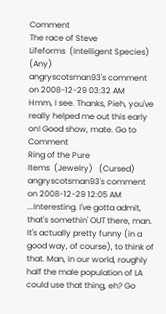Comment
The race of Steve
Lifeforms  (Intelligent Species)   (Any)
angryscotsman93's comment on 2008-12-29 03:32 AM
Hmm, I see. Thanks, Pieh, you've really helped me out this early on! Good show, mate. Go to Comment
Ring of the Pure
Items  (Jewelry)   (Cursed)
angryscotsman93's comment on 2008-12-29 12:05 AM
...Interesting. I've gotta admit, that's somethin' OUT there, man. It's actually pretty funny (in a good way, of course), to think of that. Man, in our world, roughly half the male population of LA could use that thing, eh? Go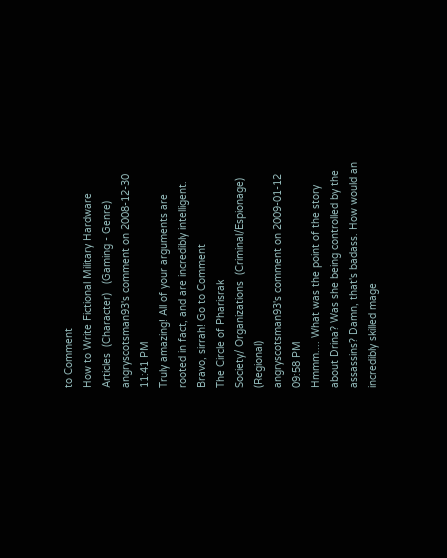to Comment
How to Write Fictional Military Hardware
Articles  (Character)   (Gaming - Genre)
angryscotsman93's comment on 2008-12-30 11:41 PM
Truly amazing! All of your arguments are rooted in fact, and are incredibly intelligent. Bravo, sirrah! Go to Comment
The Circle of Pharisrak
Society/ Organizations  (Criminal/Espionage)   (Regional)
angryscotsman93's comment on 2009-01-12 09:58 PM
Hmmm.... What was the point of the story about Drina? Was she being controlled by the assassins? Damn, that's badass. How would an incredibly skilled mage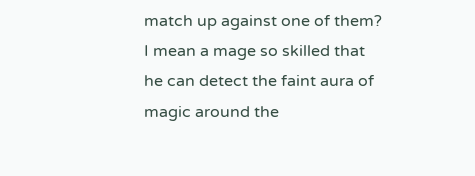match up against one of them? I mean a mage so skilled that he can detect the faint aura of magic around the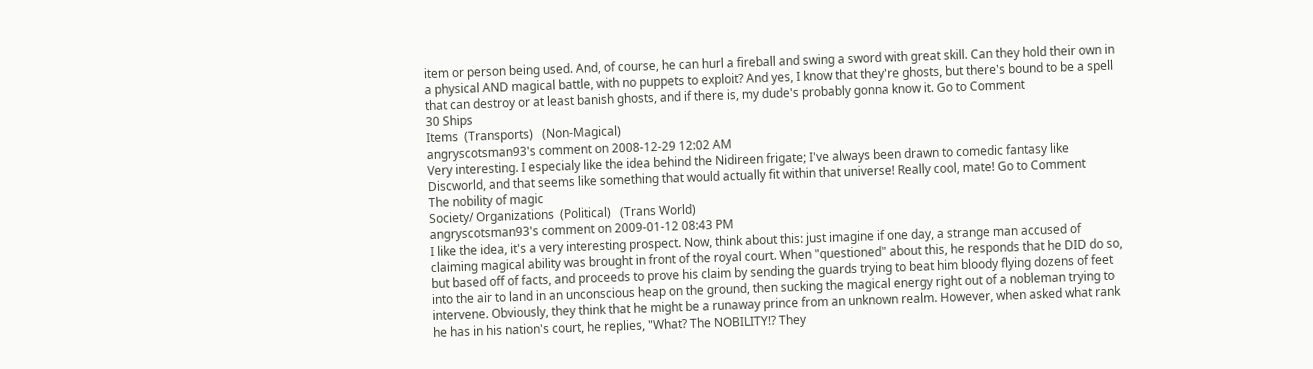item or person being used. And, of course, he can hurl a fireball and swing a sword with great skill. Can they hold their own in a physical AND magical battle, with no puppets to exploit? And yes, I know that they're ghosts, but there's bound to be a spell that can destroy or at least banish ghosts, and if there is, my dude's probably gonna know it. Go to Comment
30 Ships
Items  (Transports)   (Non-Magical)
angryscotsman93's comment on 2008-12-29 12:02 AM
Very interesting. I especialy like the idea behind the Nidireen frigate; I've always been drawn to comedic fantasy like Discworld, and that seems like something that would actually fit within that universe! Really cool, mate! Go to Comment
The nobility of magic
Society/ Organizations  (Political)   (Trans World)
angryscotsman93's comment on 2009-01-12 08:43 PM
I like the idea, it's a very interesting prospect. Now, think about this: just imagine if one day, a strange man accused of claiming magical ability was brought in front of the royal court. When "questioned" about this, he responds that he DID do so, but based off of facts, and proceeds to prove his claim by sending the guards trying to beat him bloody flying dozens of feet into the air to land in an unconscious heap on the ground, then sucking the magical energy right out of a nobleman trying to intervene. Obviously, they think that he might be a runaway prince from an unknown realm. However, when asked what rank he has in his nation's court, he replies, "What? The NOBILITY!? They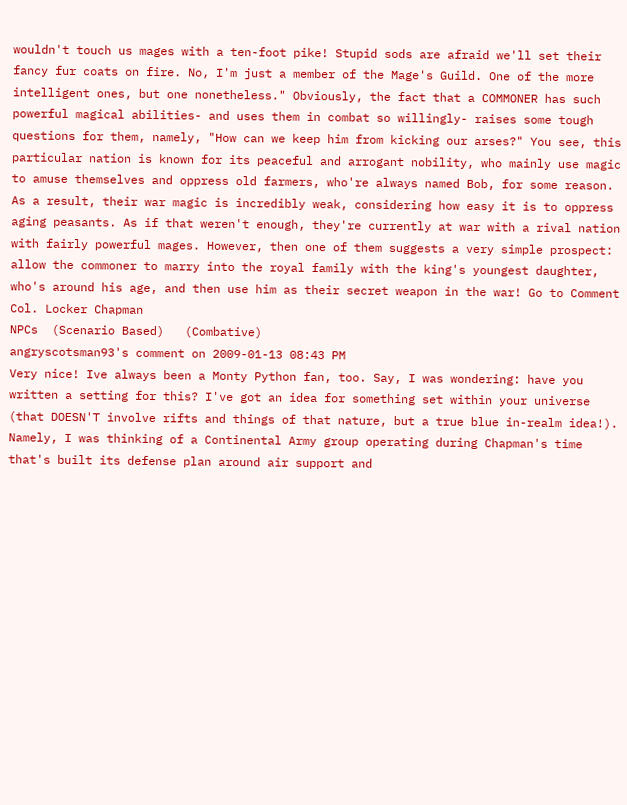wouldn't touch us mages with a ten-foot pike! Stupid sods are afraid we'll set their fancy fur coats on fire. No, I'm just a member of the Mage's Guild. One of the more intelligent ones, but one nonetheless." Obviously, the fact that a COMMONER has such powerful magical abilities- and uses them in combat so willingly- raises some tough questions for them, namely, "How can we keep him from kicking our arses?" You see, this particular nation is known for its peaceful and arrogant nobility, who mainly use magic to amuse themselves and oppress old farmers, who're always named Bob, for some reason. As a result, their war magic is incredibly weak, considering how easy it is to oppress aging peasants. As if that weren't enough, they're currently at war with a rival nation with fairly powerful mages. However, then one of them suggests a very simple prospect: allow the commoner to marry into the royal family with the king's youngest daughter, who's around his age, and then use him as their secret weapon in the war! Go to Comment
Col. Locker Chapman
NPCs  (Scenario Based)   (Combative)
angryscotsman93's comment on 2009-01-13 08:43 PM
Very nice! Ive always been a Monty Python fan, too. Say, I was wondering: have you written a setting for this? I've got an idea for something set within your universe (that DOESN'T involve rifts and things of that nature, but a true blue in-realm idea!). Namely, I was thinking of a Continental Army group operating during Chapman's time that's built its defense plan around air support and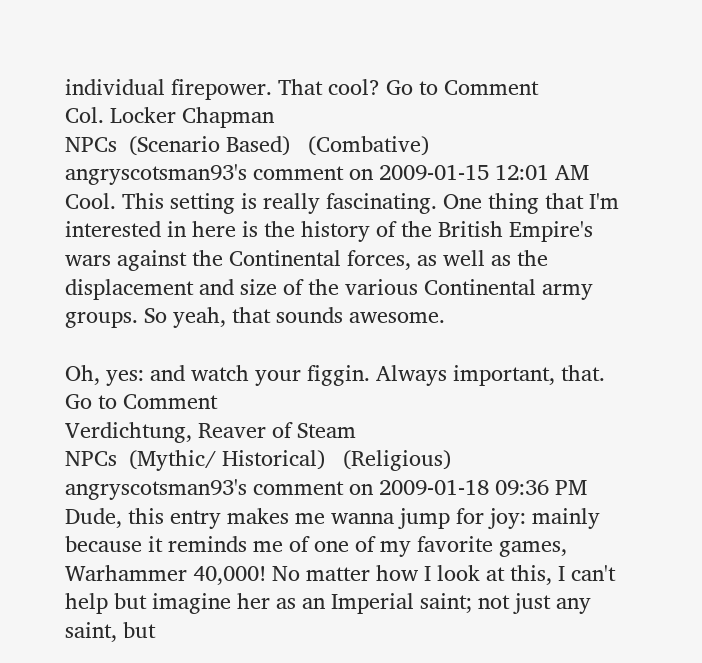individual firepower. That cool? Go to Comment
Col. Locker Chapman
NPCs  (Scenario Based)   (Combative)
angryscotsman93's comment on 2009-01-15 12:01 AM
Cool. This setting is really fascinating. One thing that I'm interested in here is the history of the British Empire's wars against the Continental forces, as well as the displacement and size of the various Continental army groups. So yeah, that sounds awesome.

Oh, yes: and watch your figgin. Always important, that. Go to Comment
Verdichtung, Reaver of Steam
NPCs  (Mythic/ Historical)   (Religious)
angryscotsman93's comment on 2009-01-18 09:36 PM
Dude, this entry makes me wanna jump for joy: mainly because it reminds me of one of my favorite games, Warhammer 40,000! No matter how I look at this, I can't help but imagine her as an Imperial saint; not just any saint, but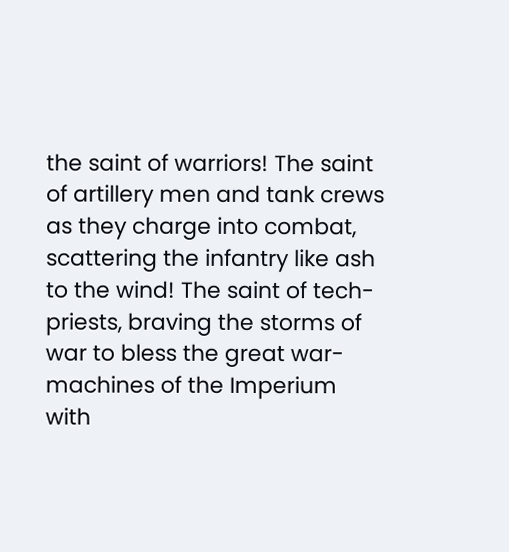the saint of warriors! The saint of artillery men and tank crews as they charge into combat, scattering the infantry like ash to the wind! The saint of tech-priests, braving the storms of war to bless the great war-machines of the Imperium with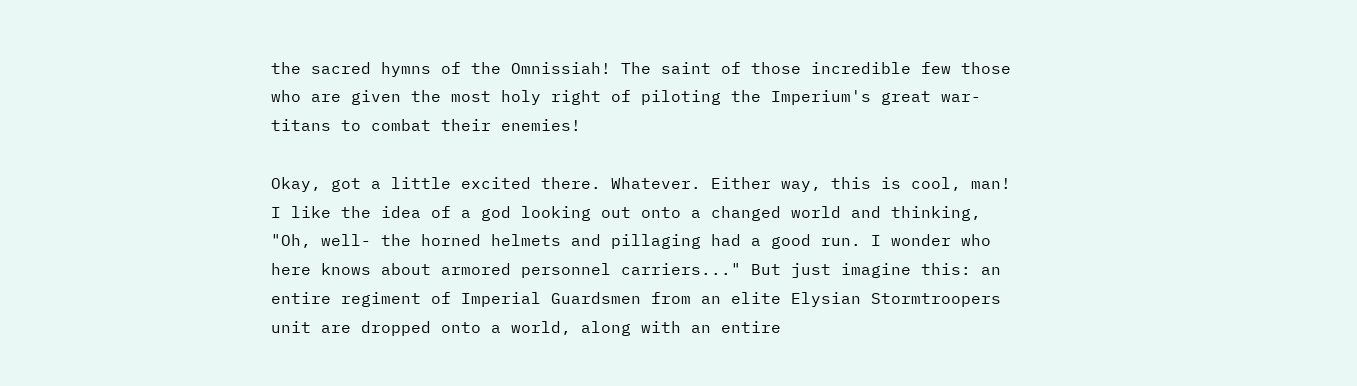the sacred hymns of the Omnissiah! The saint of those incredible few those who are given the most holy right of piloting the Imperium's great war-titans to combat their enemies!

Okay, got a little excited there. Whatever. Either way, this is cool, man! I like the idea of a god looking out onto a changed world and thinking, "Oh, well- the horned helmets and pillaging had a good run. I wonder who here knows about armored personnel carriers..." But just imagine this: an entire regiment of Imperial Guardsmen from an elite Elysian Stormtroopers unit are dropped onto a world, along with an entire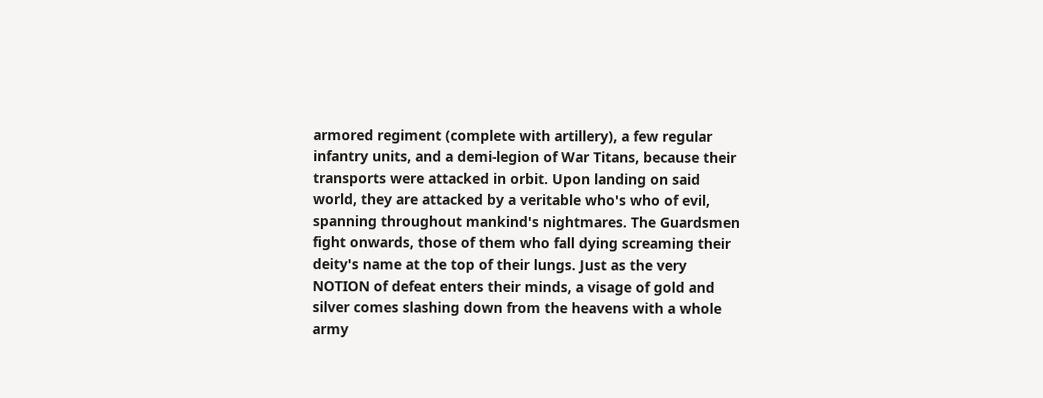armored regiment (complete with artillery), a few regular infantry units, and a demi-legion of War Titans, because their transports were attacked in orbit. Upon landing on said world, they are attacked by a veritable who's who of evil, spanning throughout mankind's nightmares. The Guardsmen fight onwards, those of them who fall dying screaming their deity's name at the top of their lungs. Just as the very NOTION of defeat enters their minds, a visage of gold and silver comes slashing down from the heavens with a whole army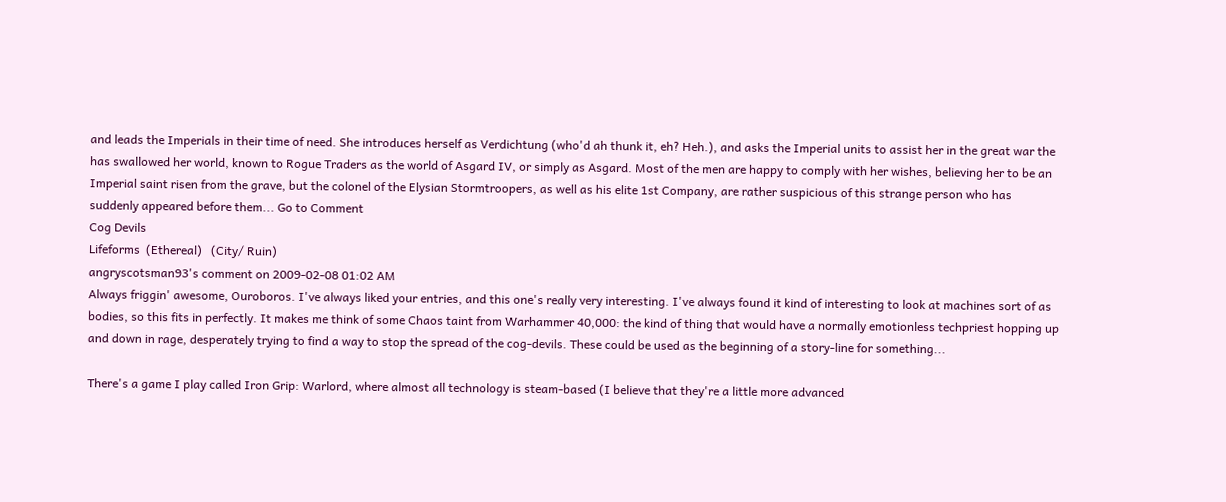and leads the Imperials in their time of need. She introduces herself as Verdichtung (who'd ah thunk it, eh? Heh.), and asks the Imperial units to assist her in the great war the has swallowed her world, known to Rogue Traders as the world of Asgard IV, or simply as Asgard. Most of the men are happy to comply with her wishes, believing her to be an Imperial saint risen from the grave, but the colonel of the Elysian Stormtroopers, as well as his elite 1st Company, are rather suspicious of this strange person who has suddenly appeared before them... Go to Comment
Cog Devils
Lifeforms  (Ethereal)   (City/ Ruin)
angryscotsman93's comment on 2009-02-08 01:02 AM
Always friggin' awesome, Ouroboros. I've always liked your entries, and this one's really very interesting. I've always found it kind of interesting to look at machines sort of as bodies, so this fits in perfectly. It makes me think of some Chaos taint from Warhammer 40,000: the kind of thing that would have a normally emotionless techpriest hopping up and down in rage, desperately trying to find a way to stop the spread of the cog-devils. These could be used as the beginning of a story-line for something...

There's a game I play called Iron Grip: Warlord, where almost all technology is steam-based (I believe that they're a little more advanced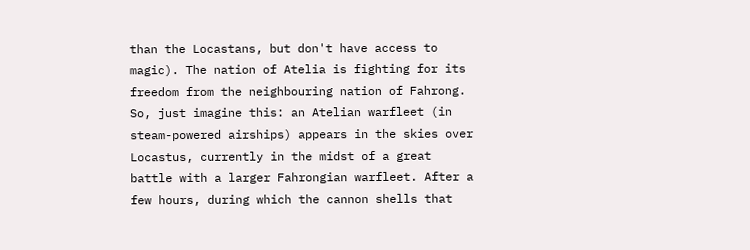than the Locastans, but don't have access to magic). The nation of Atelia is fighting for its freedom from the neighbouring nation of Fahrong. So, just imagine this: an Atelian warfleet (in steam-powered airships) appears in the skies over Locastus, currently in the midst of a great battle with a larger Fahrongian warfleet. After a few hours, during which the cannon shells that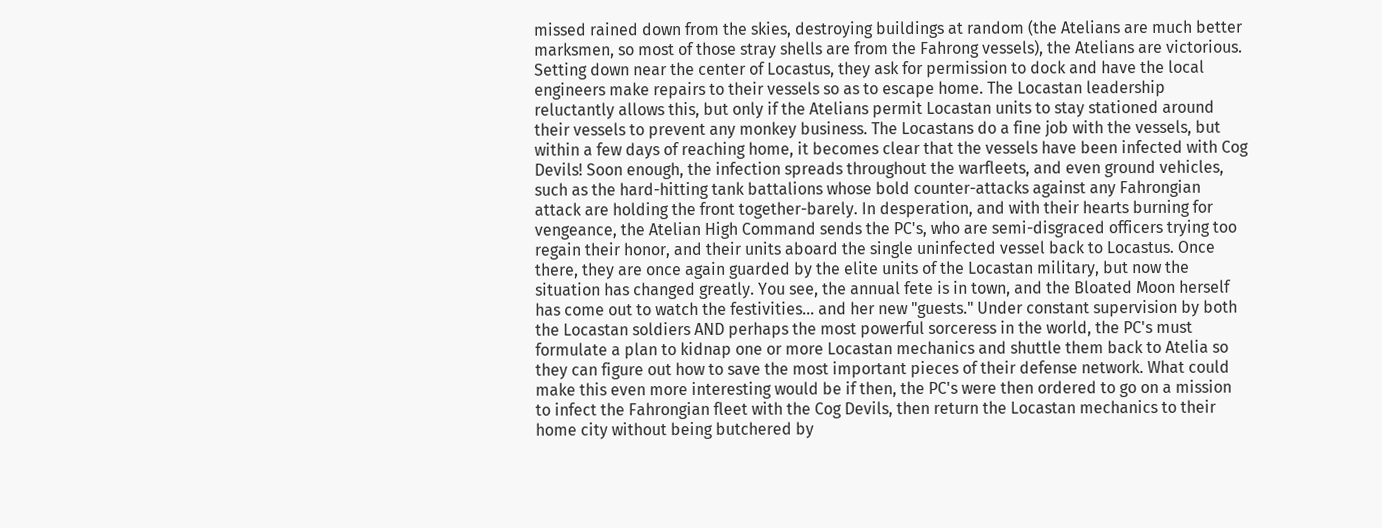missed rained down from the skies, destroying buildings at random (the Atelians are much better marksmen, so most of those stray shells are from the Fahrong vessels), the Atelians are victorious. Setting down near the center of Locastus, they ask for permission to dock and have the local engineers make repairs to their vessels so as to escape home. The Locastan leadership reluctantly allows this, but only if the Atelians permit Locastan units to stay stationed around their vessels to prevent any monkey business. The Locastans do a fine job with the vessels, but within a few days of reaching home, it becomes clear that the vessels have been infected with Cog Devils! Soon enough, the infection spreads throughout the warfleets, and even ground vehicles, such as the hard-hitting tank battalions whose bold counter-attacks against any Fahrongian attack are holding the front together-barely. In desperation, and with their hearts burning for vengeance, the Atelian High Command sends the PC's, who are semi-disgraced officers trying too regain their honor, and their units aboard the single uninfected vessel back to Locastus. Once there, they are once again guarded by the elite units of the Locastan military, but now the situation has changed greatly. You see, the annual fete is in town, and the Bloated Moon herself has come out to watch the festivities... and her new "guests." Under constant supervision by both the Locastan soldiers AND perhaps the most powerful sorceress in the world, the PC's must formulate a plan to kidnap one or more Locastan mechanics and shuttle them back to Atelia so they can figure out how to save the most important pieces of their defense network. What could make this even more interesting would be if then, the PC's were then ordered to go on a mission to infect the Fahrongian fleet with the Cog Devils, then return the Locastan mechanics to their home city without being butchered by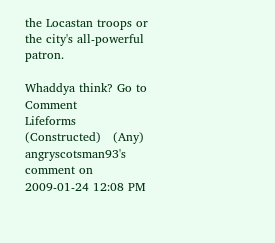the Locastan troops or the city's all-powerful patron.

Whaddya think? Go to Comment
Lifeforms  (Constructed)   (Any)
angryscotsman93's comment on 2009-01-24 12:08 PM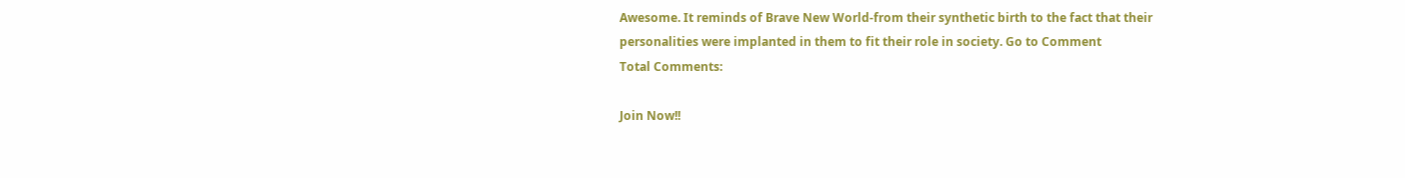Awesome. It reminds of Brave New World-from their synthetic birth to the fact that their personalities were implanted in them to fit their role in society. Go to Comment
Total Comments:

Join Now!!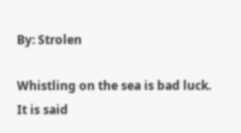By: Strolen

Whistling on the sea is bad luck. It is said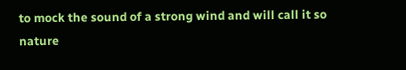to mock the sound of a strong wind and will call it so nature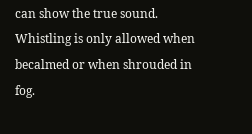can show the true sound. Whistling is only allowed when becalmed or when shrouded in fog.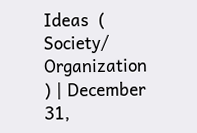Ideas  ( Society/ Organization ) | December 31,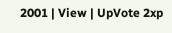2001 | View | UpVote 2xp